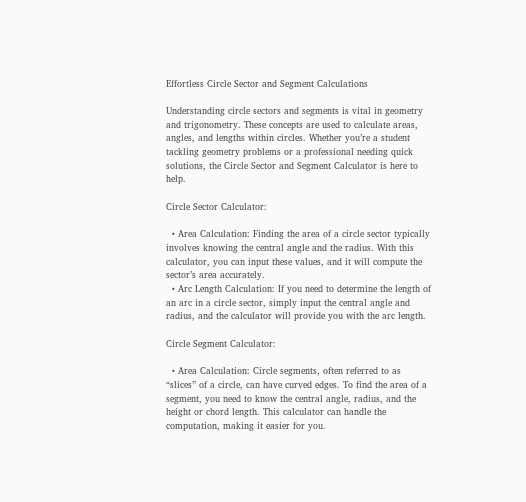Effortless Circle Sector and Segment Calculations

Understanding circle sectors and segments is vital in geometry and trigonometry. These concepts are used to calculate areas, angles, and lengths within circles. Whether you’re a student tackling geometry problems or a professional needing quick solutions, the Circle Sector and Segment Calculator is here to help.

Circle Sector Calculator:

  • Area Calculation: Finding the area of a circle sector typically involves knowing the central angle and the radius. With this calculator, you can input these values, and it will compute the sector’s area accurately.
  • Arc Length Calculation: If you need to determine the length of an arc in a circle sector, simply input the central angle and radius, and the calculator will provide you with the arc length.

Circle Segment Calculator:

  • Area Calculation: Circle segments, often referred to as “slices” of a circle, can have curved edges. To find the area of a segment, you need to know the central angle, radius, and the height or chord length. This calculator can handle the computation, making it easier for you.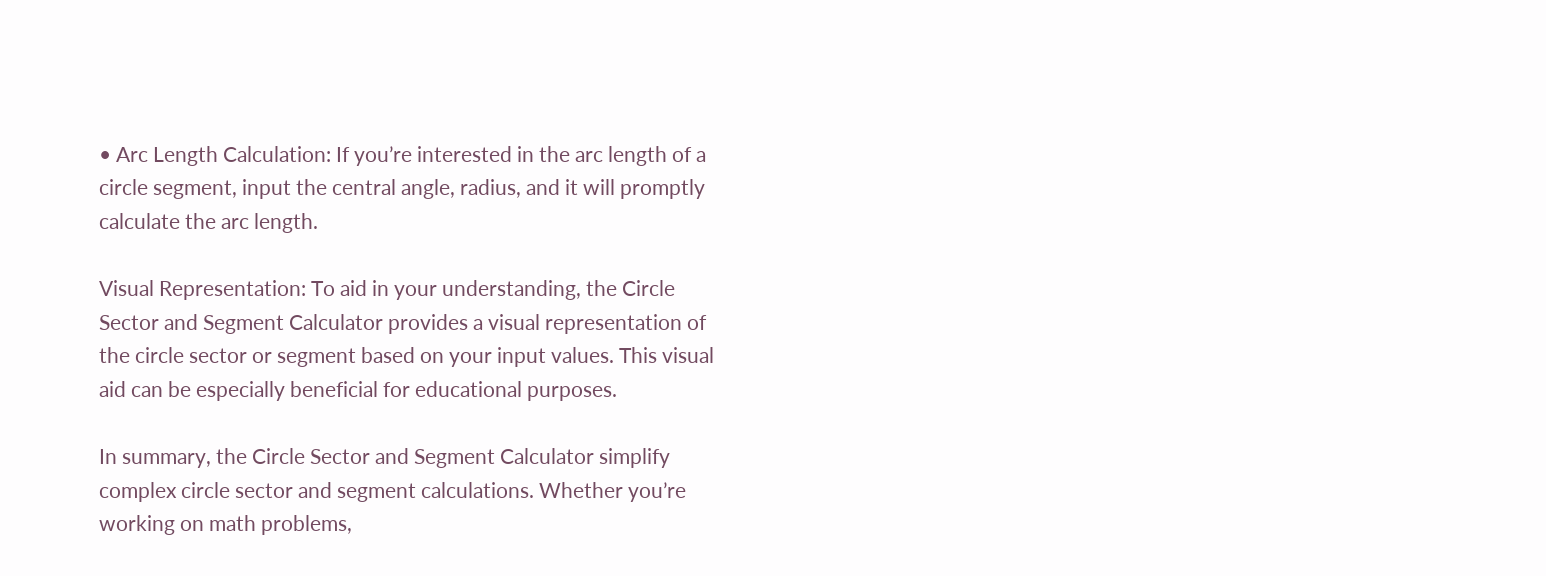• Arc Length Calculation: If you’re interested in the arc length of a circle segment, input the central angle, radius, and it will promptly calculate the arc length.

Visual Representation: To aid in your understanding, the Circle Sector and Segment Calculator provides a visual representation of the circle sector or segment based on your input values. This visual aid can be especially beneficial for educational purposes.

In summary, the Circle Sector and Segment Calculator simplify complex circle sector and segment calculations. Whether you’re working on math problems,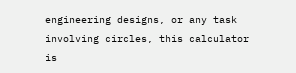engineering designs, or any task involving circles, this calculator is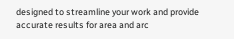designed to streamline your work and provide accurate results for area and arc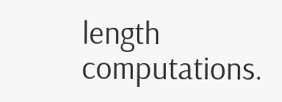length computations.